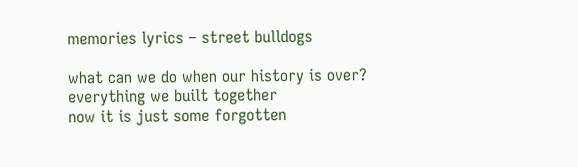memories lyrics – street bulldogs

what can we do when our history is over?
everything we built together
now it is just some forgotten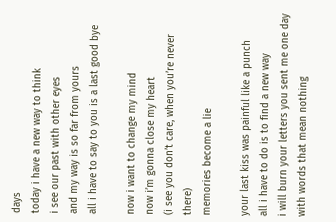days
today i have a new way to think
i see our past with other eyes
and my way is so far from yours
all i have to say to you is a last good bye

now i want to change my mind
now i’m gonna close my heart
(i see you don’t care, when you’re never there)
memories become a lie

your last kiss was painful like a punch
all i have to do is to find a new way
i will burn your letters you sent me one day
with words that mean nothing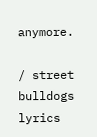anymore.

/ street bulldogs lyrics